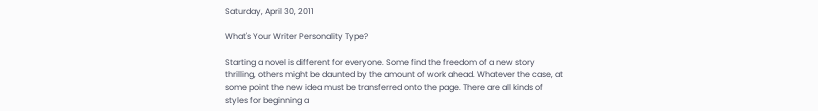Saturday, April 30, 2011

What's Your Writer Personality Type?

Starting a novel is different for everyone. Some find the freedom of a new story thrilling, others might be daunted by the amount of work ahead. Whatever the case, at some point the new idea must be transferred onto the page. There are all kinds of styles for beginning a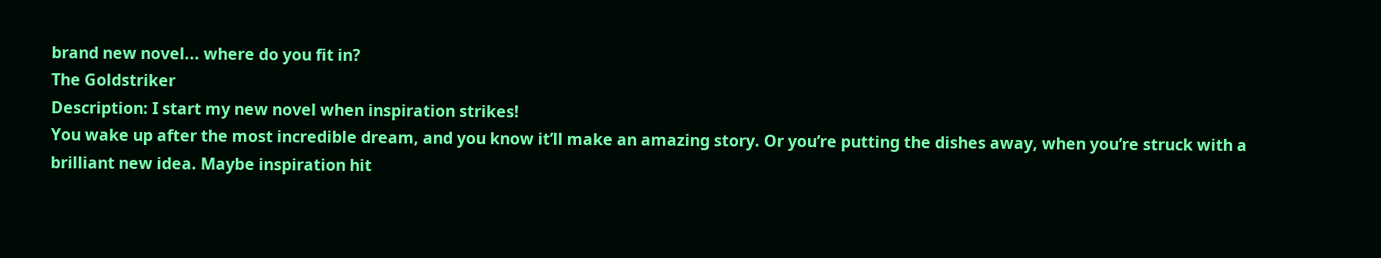brand new novel... where do you fit in?
The Goldstriker
Description: I start my new novel when inspiration strikes!
You wake up after the most incredible dream, and you know it’ll make an amazing story. Or you’re putting the dishes away, when you’re struck with a brilliant new idea. Maybe inspiration hit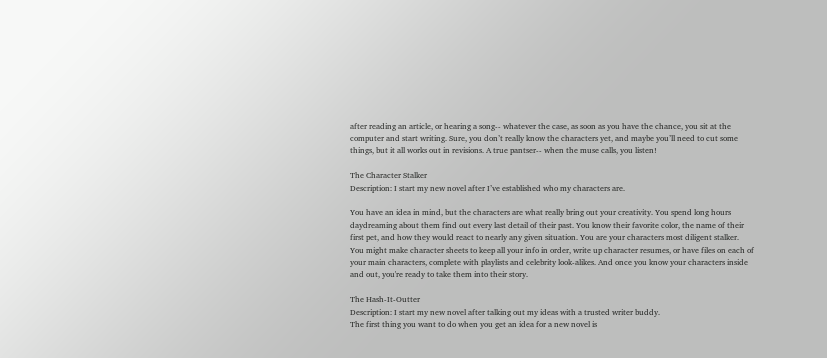after reading an article, or hearing a song-- whatever the case, as soon as you have the chance, you sit at the computer and start writing. Sure, you don’t really know the characters yet, and maybe you’ll need to cut some things, but it all works out in revisions. A true pantser-- when the muse calls, you listen!

The Character Stalker
Description: I start my new novel after I’ve established who my characters are.

You have an idea in mind, but the characters are what really bring out your creativity. You spend long hours daydreaming about them find out every last detail of their past. You know their favorite color, the name of their first pet, and how they would react to nearly any given situation. You are your characters most diligent stalker. You might make character sheets to keep all your info in order, write up character resumes, or have files on each of your main characters, complete with playlists and celebrity look-alikes. And once you know your characters inside and out, you're ready to take them into their story.

The Hash-It-Outter
Description: I start my new novel after talking out my ideas with a trusted writer buddy.
The first thing you want to do when you get an idea for a new novel is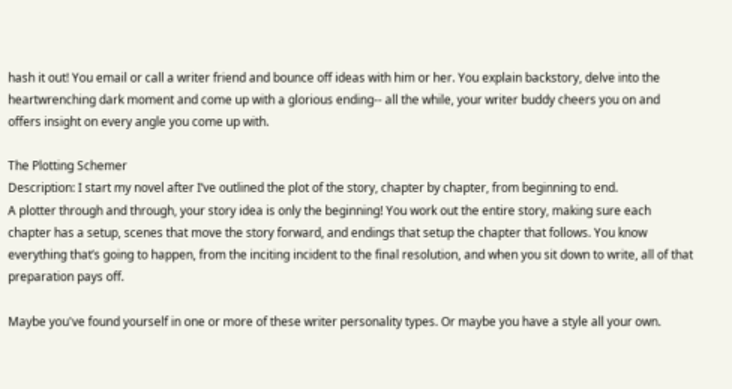hash it out! You email or call a writer friend and bounce off ideas with him or her. You explain backstory, delve into the heartwrenching dark moment and come up with a glorious ending-- all the while, your writer buddy cheers you on and offers insight on every angle you come up with.

The Plotting Schemer
Description: I start my novel after I’ve outlined the plot of the story, chapter by chapter, from beginning to end.
A plotter through and through, your story idea is only the beginning! You work out the entire story, making sure each chapter has a setup, scenes that move the story forward, and endings that setup the chapter that follows. You know everything that’s going to happen, from the inciting incident to the final resolution, and when you sit down to write, all of that preparation pays off.

Maybe you've found yourself in one or more of these writer personality types. Or maybe you have a style all your own.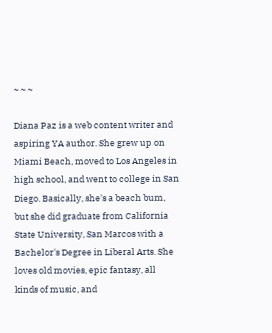~ ~ ~

Diana Paz is a web content writer and aspiring YA author. She grew up on Miami Beach, moved to Los Angeles in high school, and went to college in San Diego. Basically, she's a beach bum, but she did graduate from California State University, San Marcos with a Bachelor's Degree in Liberal Arts. She loves old movies, epic fantasy, all kinds of music, and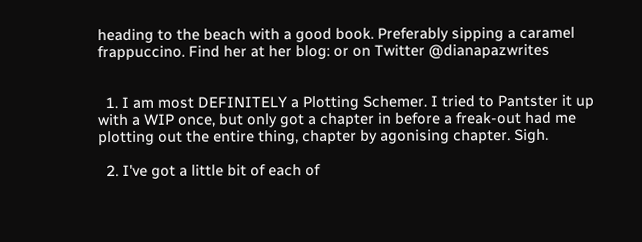heading to the beach with a good book. Preferably sipping a caramel frappuccino. Find her at her blog: or on Twitter @dianapazwrites


  1. I am most DEFINITELY a Plotting Schemer. I tried to Pantster it up with a WIP once, but only got a chapter in before a freak-out had me plotting out the entire thing, chapter by agonising chapter. Sigh.

  2. I've got a little bit of each of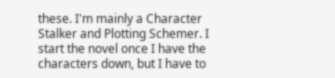these. I'm mainly a Character Stalker and Plotting Schemer. I start the novel once I have the characters down, but I have to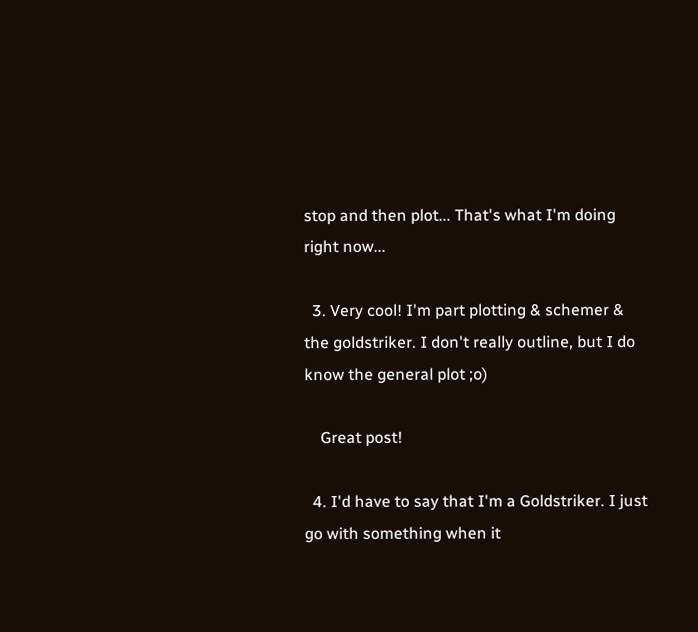stop and then plot... That's what I'm doing right now...

  3. Very cool! I'm part plotting & schemer & the goldstriker. I don't really outline, but I do know the general plot ;o)

    Great post!

  4. I'd have to say that I'm a Goldstriker. I just go with something when it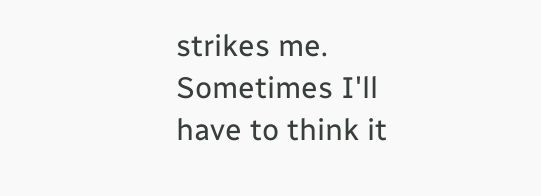strikes me. Sometimes I'll have to think it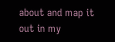about and map it out in my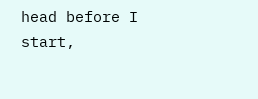head before I start,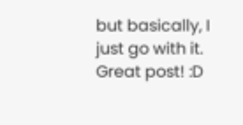but basically, I just go with it. Great post! :D